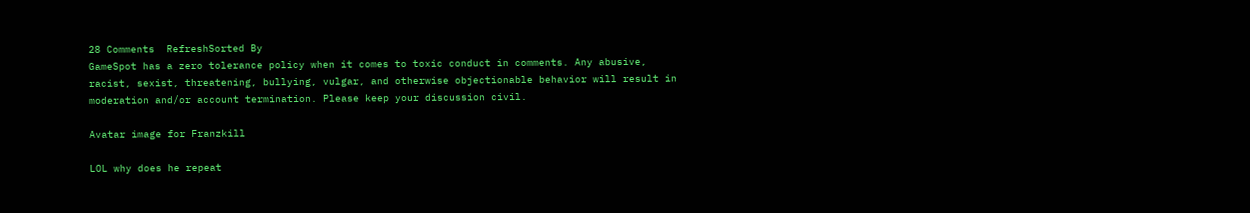28 Comments  RefreshSorted By
GameSpot has a zero tolerance policy when it comes to toxic conduct in comments. Any abusive, racist, sexist, threatening, bullying, vulgar, and otherwise objectionable behavior will result in moderation and/or account termination. Please keep your discussion civil.

Avatar image for Franzkill

LOL why does he repeat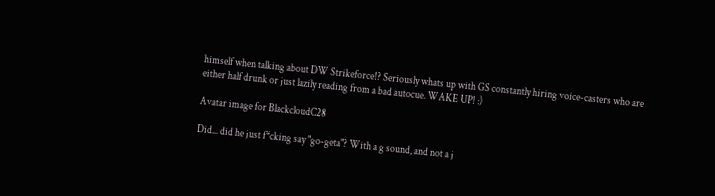himself when talking about DW Strikeforce!? Seriously whats up with GS constantly hiring voice-casters who are either half drunk or just lazily reading from a bad autocue. WAKE UP! :)

Avatar image for BlackcloudC28

Did... did he just f*cking say "go-geta"? With a g sound, and not a j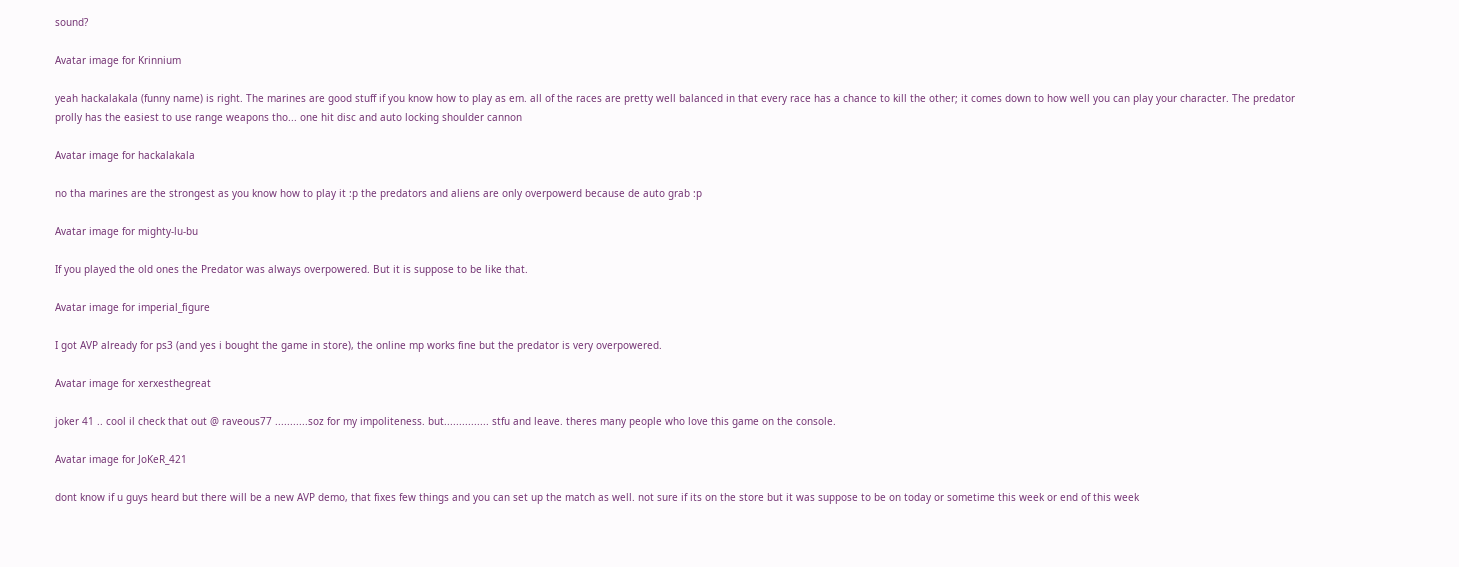sound?

Avatar image for Krinnium

yeah hackalakala (funny name) is right. The marines are good stuff if you know how to play as em. all of the races are pretty well balanced in that every race has a chance to kill the other; it comes down to how well you can play your character. The predator prolly has the easiest to use range weapons tho... one hit disc and auto locking shoulder cannon

Avatar image for hackalakala

no tha marines are the strongest as you know how to play it :p the predators and aliens are only overpowerd because de auto grab :p

Avatar image for mighty-lu-bu

If you played the old ones the Predator was always overpowered. But it is suppose to be like that.

Avatar image for imperial_figure

I got AVP already for ps3 (and yes i bought the game in store), the online mp works fine but the predator is very overpowered.

Avatar image for xerxesthegreat

joker 41 .. cool il check that out @ raveous77 ...........soz for my impoliteness. but............... stfu and leave. theres many people who love this game on the console.

Avatar image for JoKeR_421

dont know if u guys heard but there will be a new AVP demo, that fixes few things and you can set up the match as well. not sure if its on the store but it was suppose to be on today or sometime this week or end of this week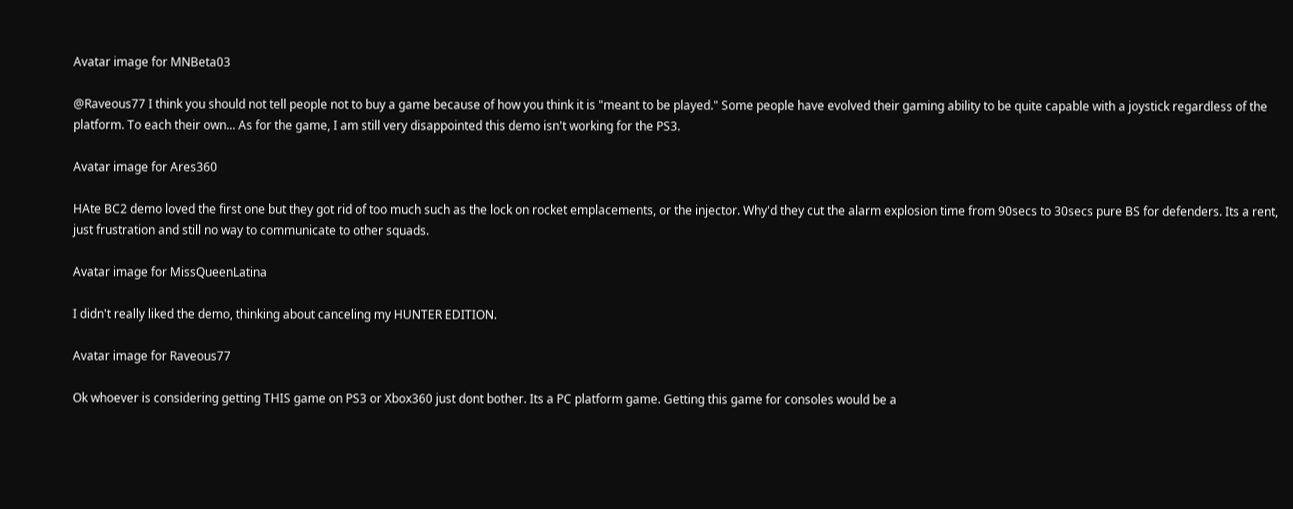Avatar image for MNBeta03

@Raveous77 I think you should not tell people not to buy a game because of how you think it is "meant to be played." Some people have evolved their gaming ability to be quite capable with a joystick regardless of the platform. To each their own... As for the game, I am still very disappointed this demo isn't working for the PS3.

Avatar image for Ares360

HAte BC2 demo loved the first one but they got rid of too much such as the lock on rocket emplacements, or the injector. Why'd they cut the alarm explosion time from 90secs to 30secs pure BS for defenders. Its a rent, just frustration and still no way to communicate to other squads.

Avatar image for MissQueenLatina

I didn't really liked the demo, thinking about canceling my HUNTER EDITION.

Avatar image for Raveous77

Ok whoever is considering getting THIS game on PS3 or Xbox360 just dont bother. Its a PC platform game. Getting this game for consoles would be a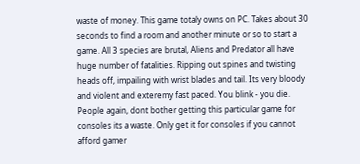waste of money. This game totaly owns on PC. Takes about 30 seconds to find a room and another minute or so to start a game. All 3 species are brutal, Aliens and Predator all have huge number of fatalities. Ripping out spines and twisting heads off, impailing with wrist blades and tail. Its very bloody and violent and exteremy fast paced. You blink - you die. People again, dont bother getting this particular game for consoles its a waste. Only get it for consoles if you cannot afford gamer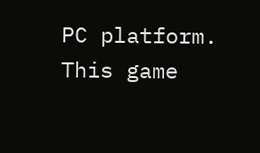PC platform. This game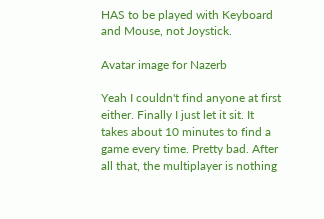HAS to be played with Keyboard and Mouse, not Joystick.

Avatar image for Nazerb

Yeah I couldn't find anyone at first either. Finally I just let it sit. It takes about 10 minutes to find a game every time. Pretty bad. After all that, the multiplayer is nothing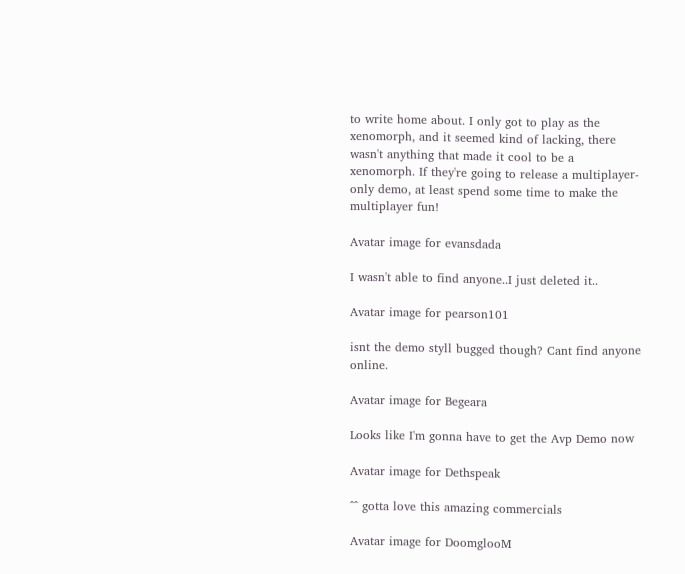to write home about. I only got to play as the xenomorph, and it seemed kind of lacking, there wasn't anything that made it cool to be a xenomorph. If they're going to release a multiplayer-only demo, at least spend some time to make the multiplayer fun!

Avatar image for evansdada

I wasn't able to find anyone..I just deleted it..

Avatar image for pearson101

isnt the demo styll bugged though? Cant find anyone online.

Avatar image for Begeara

Looks like I'm gonna have to get the Avp Demo now

Avatar image for Dethspeak

^^ gotta love this amazing commercials

Avatar image for DoomglooM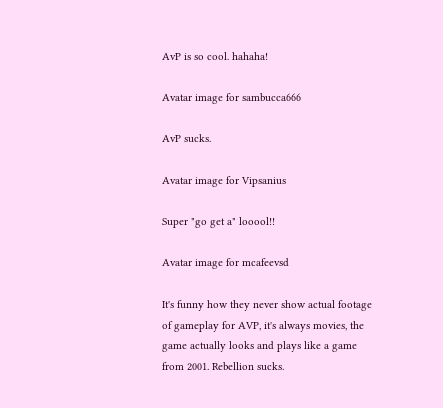AvP is so cool. hahaha!

Avatar image for sambucca666

AvP sucks.

Avatar image for Vipsanius

Super "go get a" looool!!

Avatar image for mcafeevsd

It's funny how they never show actual footage of gameplay for AVP, it's always movies, the game actually looks and plays like a game from 2001. Rebellion sucks.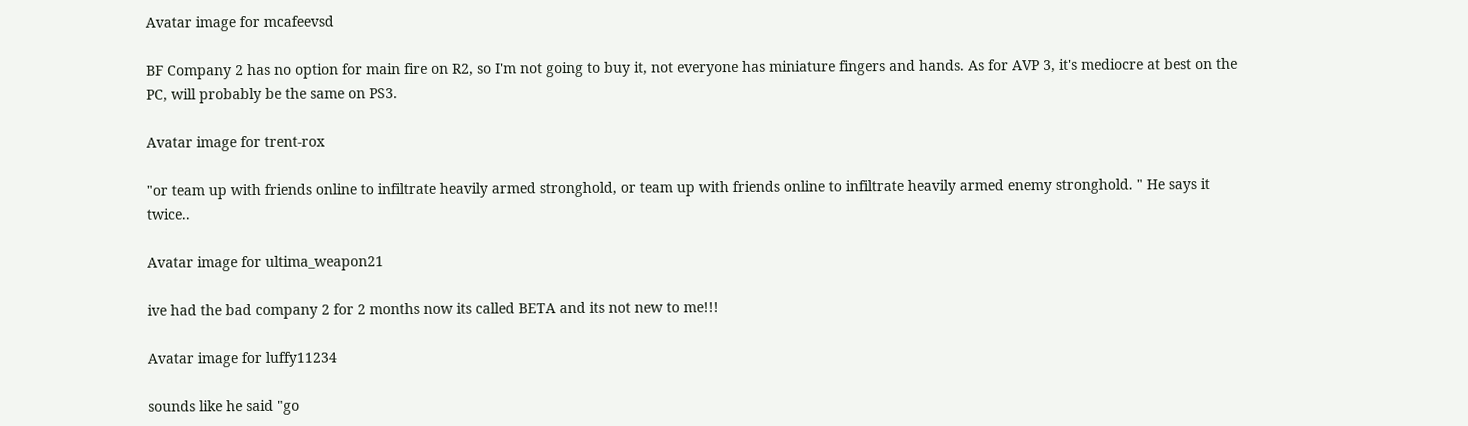Avatar image for mcafeevsd

BF Company 2 has no option for main fire on R2, so I'm not going to buy it, not everyone has miniature fingers and hands. As for AVP 3, it's mediocre at best on the PC, will probably be the same on PS3.

Avatar image for trent-rox

"or team up with friends online to infiltrate heavily armed stronghold, or team up with friends online to infiltrate heavily armed enemy stronghold. " He says it twice..

Avatar image for ultima_weapon21

ive had the bad company 2 for 2 months now its called BETA and its not new to me!!!

Avatar image for luffy11234

sounds like he said "go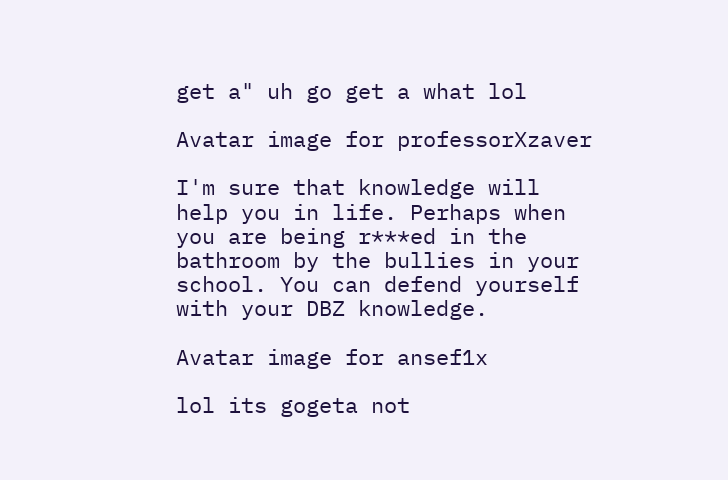get a" uh go get a what lol

Avatar image for professorXzaver

I'm sure that knowledge will help you in life. Perhaps when you are being r***ed in the bathroom by the bullies in your school. You can defend yourself with your DBZ knowledge.

Avatar image for ansef1x

lol its gogeta not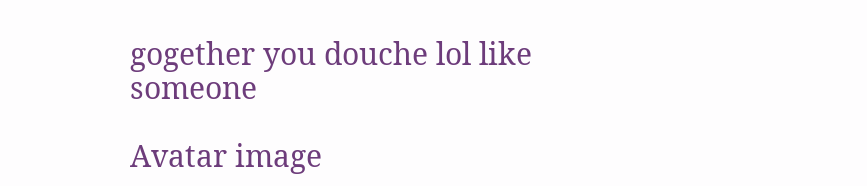gogether you douche lol like someone

Avatar image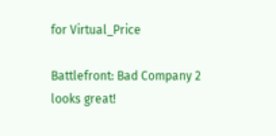for Virtual_Price

Battlefront: Bad Company 2 looks great!